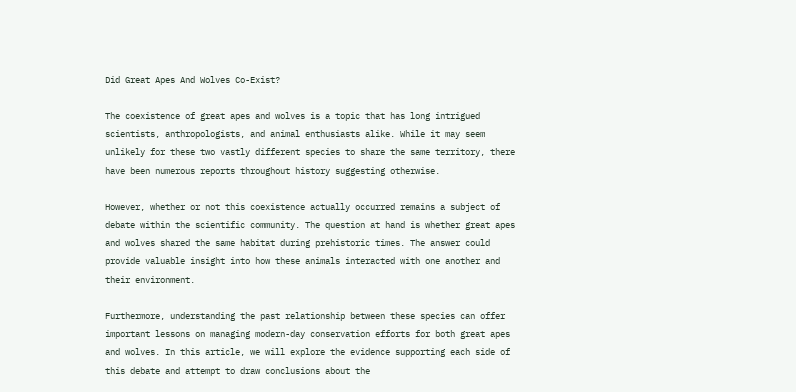Did Great Apes And Wolves Co-Exist?

The coexistence of great apes and wolves is a topic that has long intrigued scientists, anthropologists, and animal enthusiasts alike. While it may seem unlikely for these two vastly different species to share the same territory, there have been numerous reports throughout history suggesting otherwise.

However, whether or not this coexistence actually occurred remains a subject of debate within the scientific community. The question at hand is whether great apes and wolves shared the same habitat during prehistoric times. The answer could provide valuable insight into how these animals interacted with one another and their environment.

Furthermore, understanding the past relationship between these species can offer important lessons on managing modern-day conservation efforts for both great apes and wolves. In this article, we will explore the evidence supporting each side of this debate and attempt to draw conclusions about the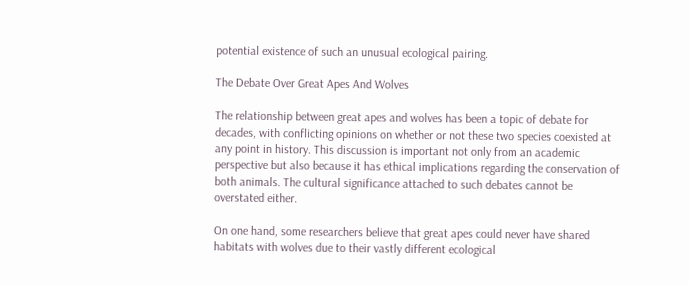potential existence of such an unusual ecological pairing.

The Debate Over Great Apes And Wolves

The relationship between great apes and wolves has been a topic of debate for decades, with conflicting opinions on whether or not these two species coexisted at any point in history. This discussion is important not only from an academic perspective but also because it has ethical implications regarding the conservation of both animals. The cultural significance attached to such debates cannot be overstated either.

On one hand, some researchers believe that great apes could never have shared habitats with wolves due to their vastly different ecological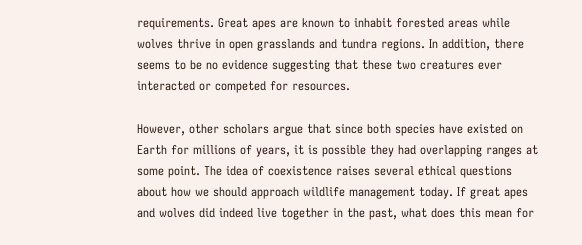requirements. Great apes are known to inhabit forested areas while wolves thrive in open grasslands and tundra regions. In addition, there seems to be no evidence suggesting that these two creatures ever interacted or competed for resources.

However, other scholars argue that since both species have existed on Earth for millions of years, it is possible they had overlapping ranges at some point. The idea of coexistence raises several ethical questions about how we should approach wildlife management today. If great apes and wolves did indeed live together in the past, what does this mean for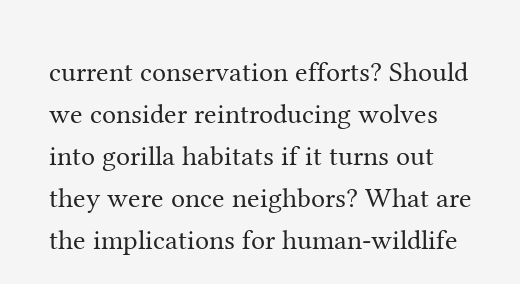current conservation efforts? Should we consider reintroducing wolves into gorilla habitats if it turns out they were once neighbors? What are the implications for human-wildlife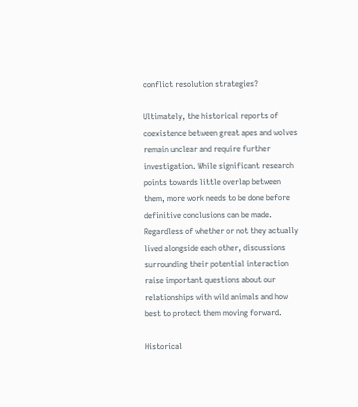conflict resolution strategies?

Ultimately, the historical reports of coexistence between great apes and wolves remain unclear and require further investigation. While significant research points towards little overlap between them, more work needs to be done before definitive conclusions can be made. Regardless of whether or not they actually lived alongside each other, discussions surrounding their potential interaction raise important questions about our relationships with wild animals and how best to protect them moving forward.

Historical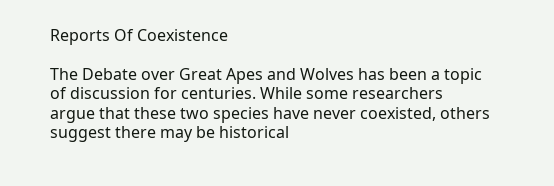Reports Of Coexistence

The Debate over Great Apes and Wolves has been a topic of discussion for centuries. While some researchers argue that these two species have never coexisted, others suggest there may be historical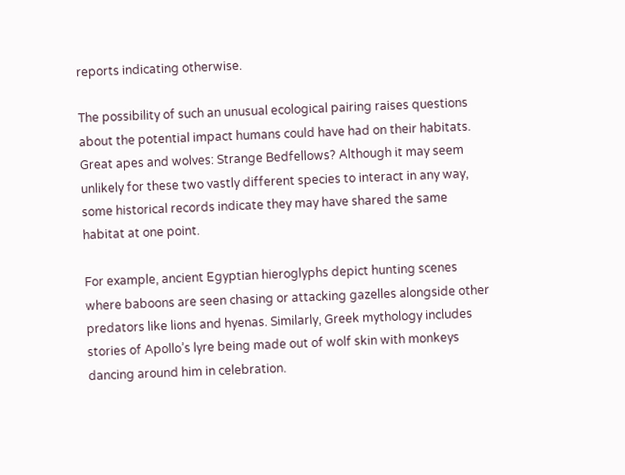reports indicating otherwise.

The possibility of such an unusual ecological pairing raises questions about the potential impact humans could have had on their habitats. Great apes and wolves: Strange Bedfellows? Although it may seem unlikely for these two vastly different species to interact in any way, some historical records indicate they may have shared the same habitat at one point.

For example, ancient Egyptian hieroglyphs depict hunting scenes where baboons are seen chasing or attacking gazelles alongside other predators like lions and hyenas. Similarly, Greek mythology includes stories of Apollo’s lyre being made out of wolf skin with monkeys dancing around him in celebration.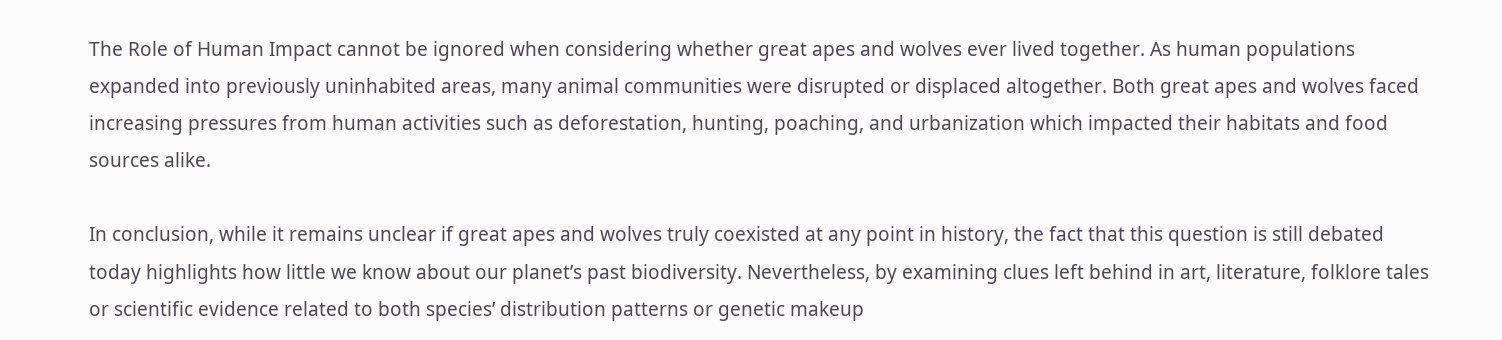The Role of Human Impact cannot be ignored when considering whether great apes and wolves ever lived together. As human populations expanded into previously uninhabited areas, many animal communities were disrupted or displaced altogether. Both great apes and wolves faced increasing pressures from human activities such as deforestation, hunting, poaching, and urbanization which impacted their habitats and food sources alike.

In conclusion, while it remains unclear if great apes and wolves truly coexisted at any point in history, the fact that this question is still debated today highlights how little we know about our planet’s past biodiversity. Nevertheless, by examining clues left behind in art, literature, folklore tales or scientific evidence related to both species’ distribution patterns or genetic makeup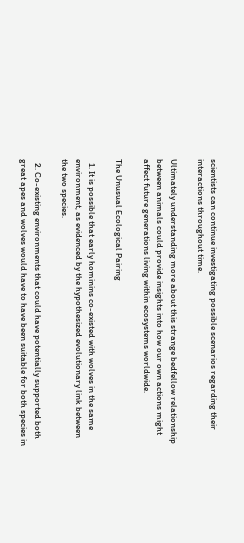scientists can continue investigating possible scenarios regarding their interactions throughout time.

Ultimately understanding more about this strange bedfellow relationship between animals could provide insights into how our own actions might affect future generations living within ecosystems worldwide.

The Unusual Ecological Pairing

  1. It is possible that early hominins co-existed with wolves in the same environment, as evidenced by the hypothesized evolutionary link between the two species.

  2. Co-existing environments that could have potentially supported both great apes and wolves would have to have been suitable for both species in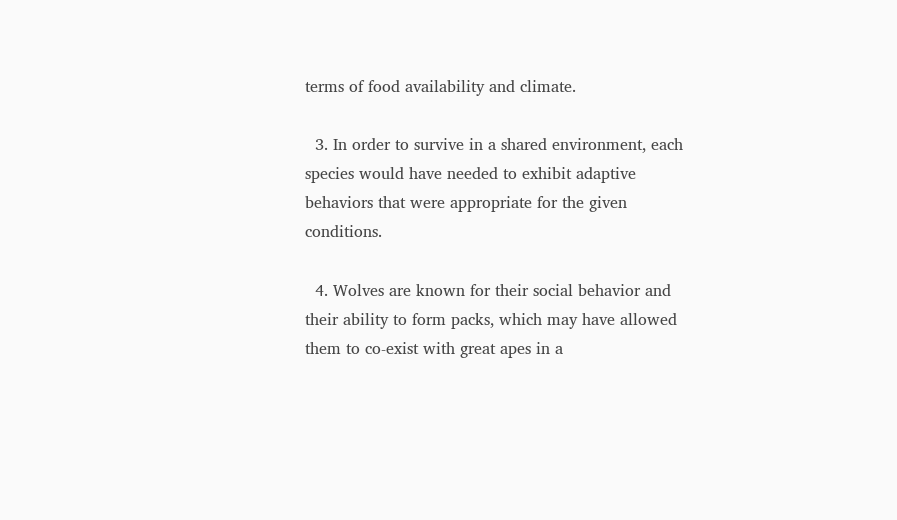terms of food availability and climate.

  3. In order to survive in a shared environment, each species would have needed to exhibit adaptive behaviors that were appropriate for the given conditions.

  4. Wolves are known for their social behavior and their ability to form packs, which may have allowed them to co-exist with great apes in a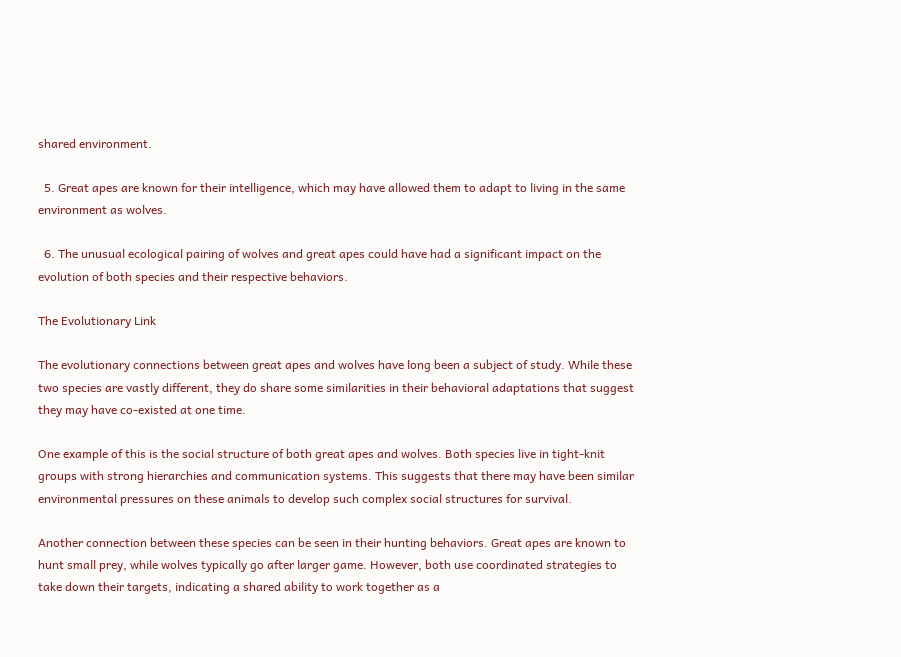shared environment.

  5. Great apes are known for their intelligence, which may have allowed them to adapt to living in the same environment as wolves.

  6. The unusual ecological pairing of wolves and great apes could have had a significant impact on the evolution of both species and their respective behaviors.

The Evolutionary Link

The evolutionary connections between great apes and wolves have long been a subject of study. While these two species are vastly different, they do share some similarities in their behavioral adaptations that suggest they may have co-existed at one time.

One example of this is the social structure of both great apes and wolves. Both species live in tight-knit groups with strong hierarchies and communication systems. This suggests that there may have been similar environmental pressures on these animals to develop such complex social structures for survival.

Another connection between these species can be seen in their hunting behaviors. Great apes are known to hunt small prey, while wolves typically go after larger game. However, both use coordinated strategies to take down their targets, indicating a shared ability to work together as a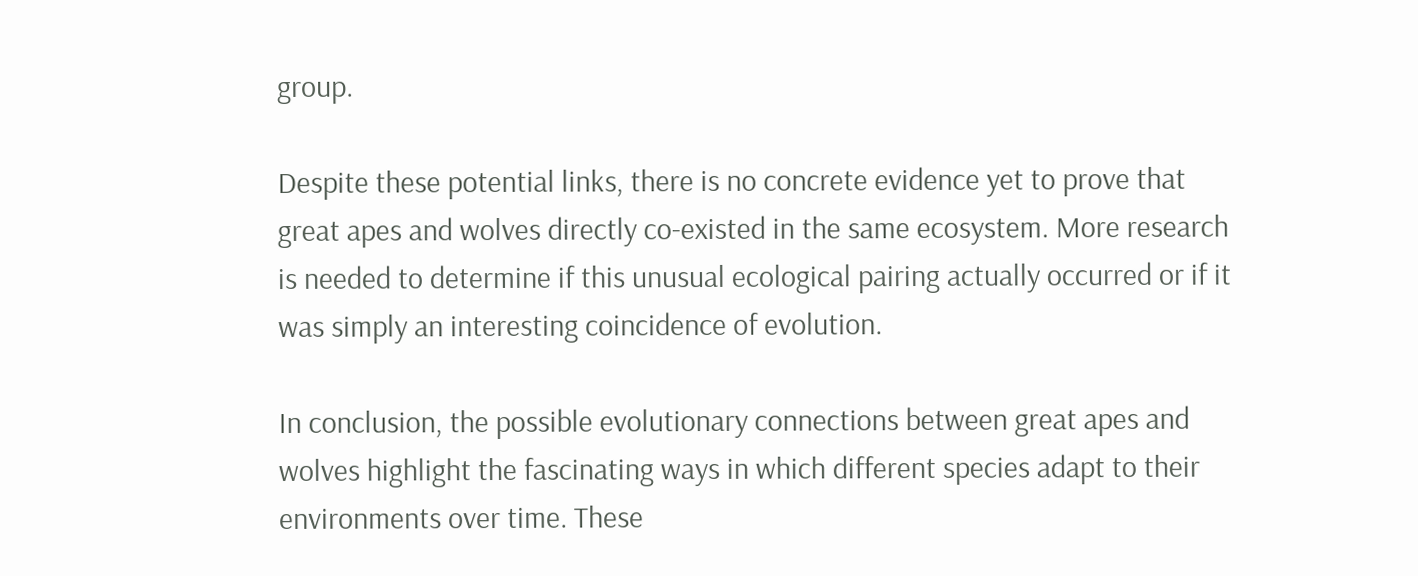group.

Despite these potential links, there is no concrete evidence yet to prove that great apes and wolves directly co-existed in the same ecosystem. More research is needed to determine if this unusual ecological pairing actually occurred or if it was simply an interesting coincidence of evolution.

In conclusion, the possible evolutionary connections between great apes and wolves highlight the fascinating ways in which different species adapt to their environments over time. These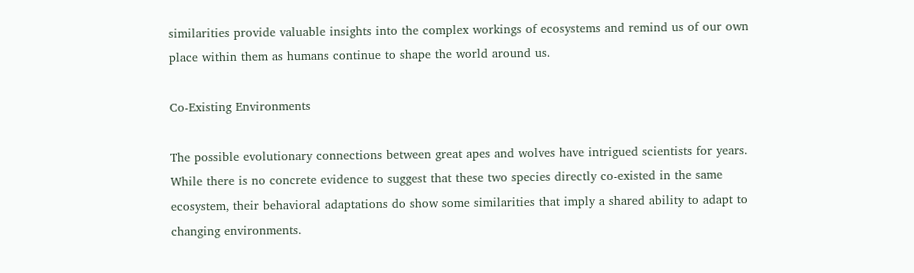similarities provide valuable insights into the complex workings of ecosystems and remind us of our own place within them as humans continue to shape the world around us.

Co-Existing Environments

The possible evolutionary connections between great apes and wolves have intrigued scientists for years. While there is no concrete evidence to suggest that these two species directly co-existed in the same ecosystem, their behavioral adaptations do show some similarities that imply a shared ability to adapt to changing environments.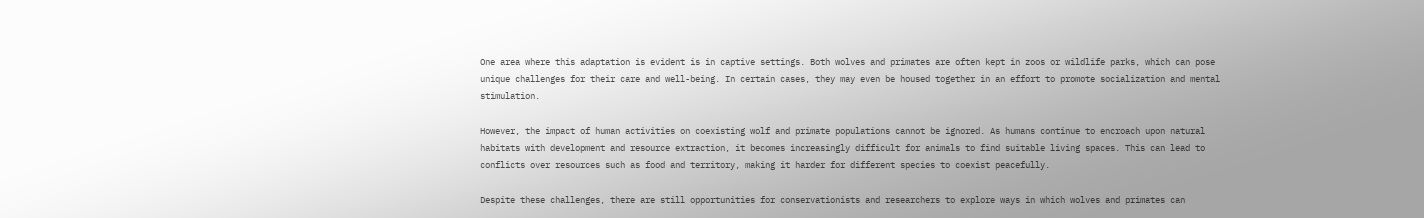One area where this adaptation is evident is in captive settings. Both wolves and primates are often kept in zoos or wildlife parks, which can pose unique challenges for their care and well-being. In certain cases, they may even be housed together in an effort to promote socialization and mental stimulation.

However, the impact of human activities on coexisting wolf and primate populations cannot be ignored. As humans continue to encroach upon natural habitats with development and resource extraction, it becomes increasingly difficult for animals to find suitable living spaces. This can lead to conflicts over resources such as food and territory, making it harder for different species to coexist peacefully.

Despite these challenges, there are still opportunities for conservationists and researchers to explore ways in which wolves and primates can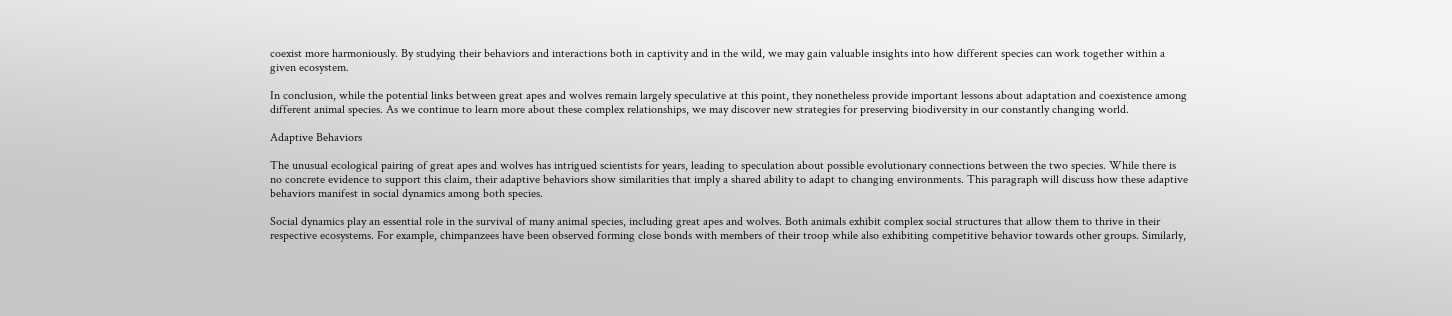coexist more harmoniously. By studying their behaviors and interactions both in captivity and in the wild, we may gain valuable insights into how different species can work together within a given ecosystem.

In conclusion, while the potential links between great apes and wolves remain largely speculative at this point, they nonetheless provide important lessons about adaptation and coexistence among different animal species. As we continue to learn more about these complex relationships, we may discover new strategies for preserving biodiversity in our constantly changing world.

Adaptive Behaviors

The unusual ecological pairing of great apes and wolves has intrigued scientists for years, leading to speculation about possible evolutionary connections between the two species. While there is no concrete evidence to support this claim, their adaptive behaviors show similarities that imply a shared ability to adapt to changing environments. This paragraph will discuss how these adaptive behaviors manifest in social dynamics among both species.

Social dynamics play an essential role in the survival of many animal species, including great apes and wolves. Both animals exhibit complex social structures that allow them to thrive in their respective ecosystems. For example, chimpanzees have been observed forming close bonds with members of their troop while also exhibiting competitive behavior towards other groups. Similarly,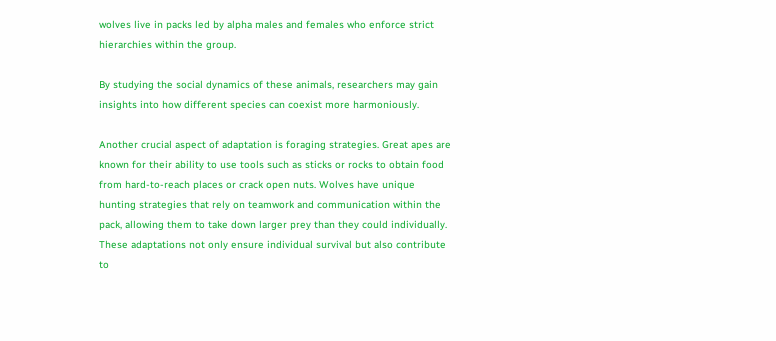wolves live in packs led by alpha males and females who enforce strict hierarchies within the group.

By studying the social dynamics of these animals, researchers may gain insights into how different species can coexist more harmoniously.

Another crucial aspect of adaptation is foraging strategies. Great apes are known for their ability to use tools such as sticks or rocks to obtain food from hard-to-reach places or crack open nuts. Wolves have unique hunting strategies that rely on teamwork and communication within the pack, allowing them to take down larger prey than they could individually. These adaptations not only ensure individual survival but also contribute to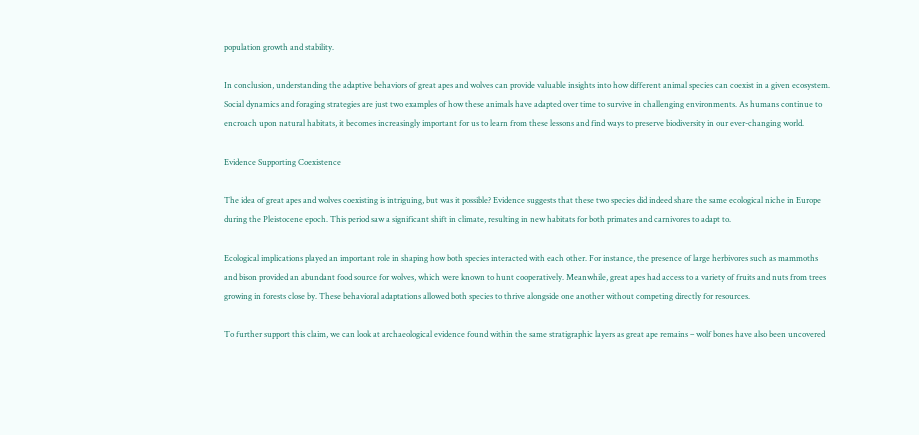population growth and stability.

In conclusion, understanding the adaptive behaviors of great apes and wolves can provide valuable insights into how different animal species can coexist in a given ecosystem. Social dynamics and foraging strategies are just two examples of how these animals have adapted over time to survive in challenging environments. As humans continue to encroach upon natural habitats, it becomes increasingly important for us to learn from these lessons and find ways to preserve biodiversity in our ever-changing world.

Evidence Supporting Coexistence

The idea of great apes and wolves coexisting is intriguing, but was it possible? Evidence suggests that these two species did indeed share the same ecological niche in Europe during the Pleistocene epoch. This period saw a significant shift in climate, resulting in new habitats for both primates and carnivores to adapt to.

Ecological implications played an important role in shaping how both species interacted with each other. For instance, the presence of large herbivores such as mammoths and bison provided an abundant food source for wolves, which were known to hunt cooperatively. Meanwhile, great apes had access to a variety of fruits and nuts from trees growing in forests close by. These behavioral adaptations allowed both species to thrive alongside one another without competing directly for resources.

To further support this claim, we can look at archaeological evidence found within the same stratigraphic layers as great ape remains – wolf bones have also been uncovered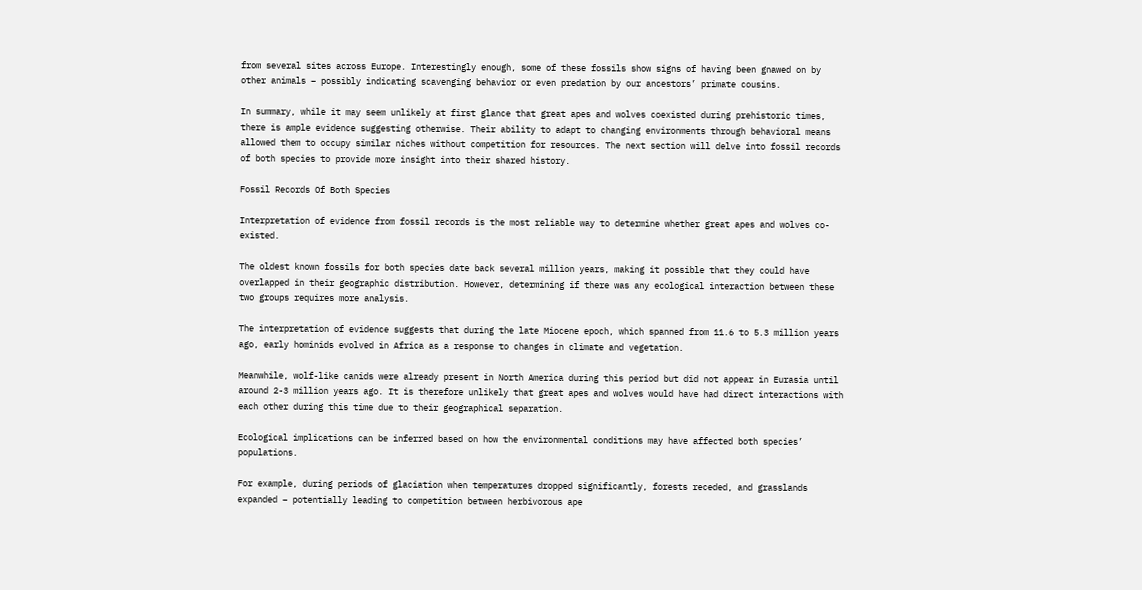from several sites across Europe. Interestingly enough, some of these fossils show signs of having been gnawed on by other animals – possibly indicating scavenging behavior or even predation by our ancestors’ primate cousins.

In summary, while it may seem unlikely at first glance that great apes and wolves coexisted during prehistoric times, there is ample evidence suggesting otherwise. Their ability to adapt to changing environments through behavioral means allowed them to occupy similar niches without competition for resources. The next section will delve into fossil records of both species to provide more insight into their shared history.

Fossil Records Of Both Species

Interpretation of evidence from fossil records is the most reliable way to determine whether great apes and wolves co-existed.

The oldest known fossils for both species date back several million years, making it possible that they could have overlapped in their geographic distribution. However, determining if there was any ecological interaction between these two groups requires more analysis.

The interpretation of evidence suggests that during the late Miocene epoch, which spanned from 11.6 to 5.3 million years ago, early hominids evolved in Africa as a response to changes in climate and vegetation.

Meanwhile, wolf-like canids were already present in North America during this period but did not appear in Eurasia until around 2-3 million years ago. It is therefore unlikely that great apes and wolves would have had direct interactions with each other during this time due to their geographical separation.

Ecological implications can be inferred based on how the environmental conditions may have affected both species’ populations.

For example, during periods of glaciation when temperatures dropped significantly, forests receded, and grasslands expanded – potentially leading to competition between herbivorous ape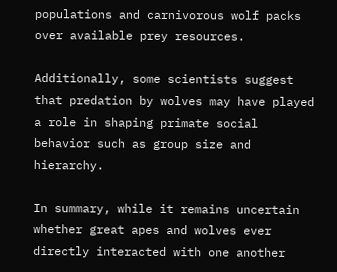populations and carnivorous wolf packs over available prey resources.

Additionally, some scientists suggest that predation by wolves may have played a role in shaping primate social behavior such as group size and hierarchy.

In summary, while it remains uncertain whether great apes and wolves ever directly interacted with one another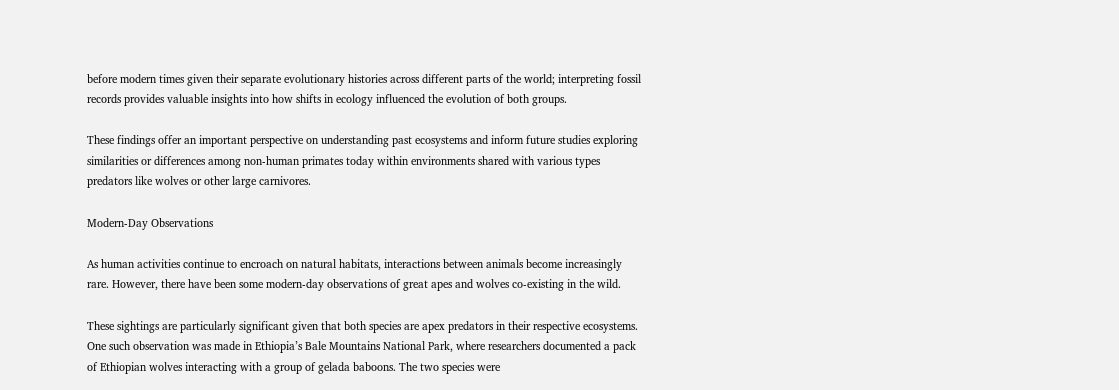before modern times given their separate evolutionary histories across different parts of the world; interpreting fossil records provides valuable insights into how shifts in ecology influenced the evolution of both groups.

These findings offer an important perspective on understanding past ecosystems and inform future studies exploring similarities or differences among non-human primates today within environments shared with various types predators like wolves or other large carnivores.

Modern-Day Observations

As human activities continue to encroach on natural habitats, interactions between animals become increasingly rare. However, there have been some modern-day observations of great apes and wolves co-existing in the wild.

These sightings are particularly significant given that both species are apex predators in their respective ecosystems. One such observation was made in Ethiopia’s Bale Mountains National Park, where researchers documented a pack of Ethiopian wolves interacting with a group of gelada baboons. The two species were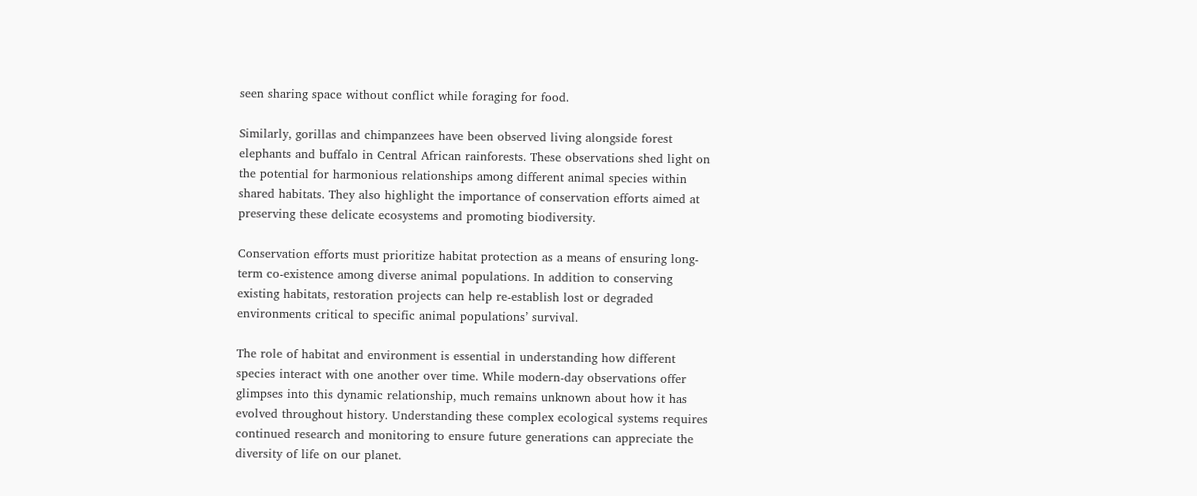seen sharing space without conflict while foraging for food.

Similarly, gorillas and chimpanzees have been observed living alongside forest elephants and buffalo in Central African rainforests. These observations shed light on the potential for harmonious relationships among different animal species within shared habitats. They also highlight the importance of conservation efforts aimed at preserving these delicate ecosystems and promoting biodiversity.

Conservation efforts must prioritize habitat protection as a means of ensuring long-term co-existence among diverse animal populations. In addition to conserving existing habitats, restoration projects can help re-establish lost or degraded environments critical to specific animal populations’ survival.

The role of habitat and environment is essential in understanding how different species interact with one another over time. While modern-day observations offer glimpses into this dynamic relationship, much remains unknown about how it has evolved throughout history. Understanding these complex ecological systems requires continued research and monitoring to ensure future generations can appreciate the diversity of life on our planet.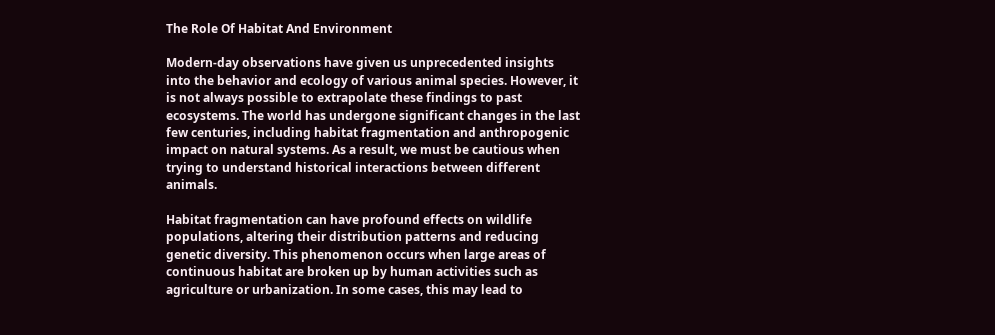The Role Of Habitat And Environment

Modern-day observations have given us unprecedented insights into the behavior and ecology of various animal species. However, it is not always possible to extrapolate these findings to past ecosystems. The world has undergone significant changes in the last few centuries, including habitat fragmentation and anthropogenic impact on natural systems. As a result, we must be cautious when trying to understand historical interactions between different animals.

Habitat fragmentation can have profound effects on wildlife populations, altering their distribution patterns and reducing genetic diversity. This phenomenon occurs when large areas of continuous habitat are broken up by human activities such as agriculture or urbanization. In some cases, this may lead to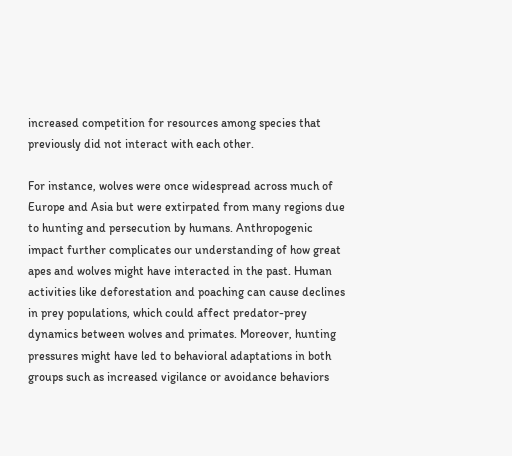increased competition for resources among species that previously did not interact with each other.

For instance, wolves were once widespread across much of Europe and Asia but were extirpated from many regions due to hunting and persecution by humans. Anthropogenic impact further complicates our understanding of how great apes and wolves might have interacted in the past. Human activities like deforestation and poaching can cause declines in prey populations, which could affect predator-prey dynamics between wolves and primates. Moreover, hunting pressures might have led to behavioral adaptations in both groups such as increased vigilance or avoidance behaviors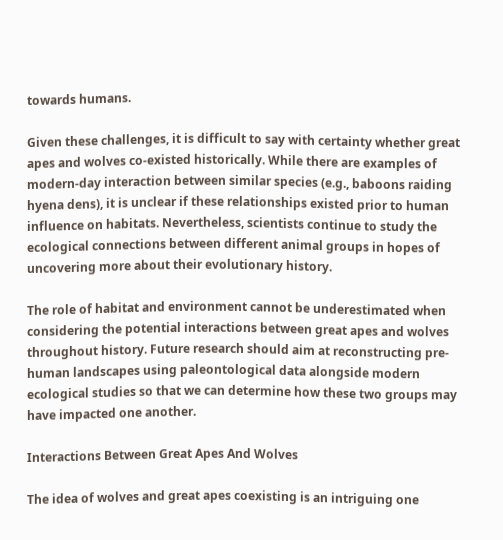towards humans.

Given these challenges, it is difficult to say with certainty whether great apes and wolves co-existed historically. While there are examples of modern-day interaction between similar species (e.g., baboons raiding hyena dens), it is unclear if these relationships existed prior to human influence on habitats. Nevertheless, scientists continue to study the ecological connections between different animal groups in hopes of uncovering more about their evolutionary history.

The role of habitat and environment cannot be underestimated when considering the potential interactions between great apes and wolves throughout history. Future research should aim at reconstructing pre-human landscapes using paleontological data alongside modern ecological studies so that we can determine how these two groups may have impacted one another.

Interactions Between Great Apes And Wolves

The idea of wolves and great apes coexisting is an intriguing one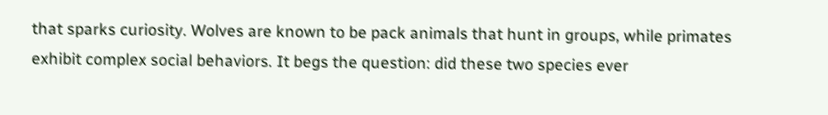that sparks curiosity. Wolves are known to be pack animals that hunt in groups, while primates exhibit complex social behaviors. It begs the question: did these two species ever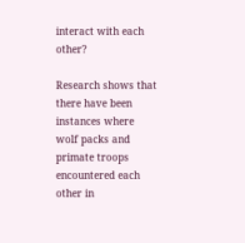interact with each other?

Research shows that there have been instances where wolf packs and primate troops encountered each other in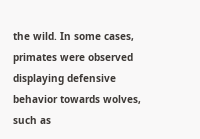the wild. In some cases, primates were observed displaying defensive behavior towards wolves, such as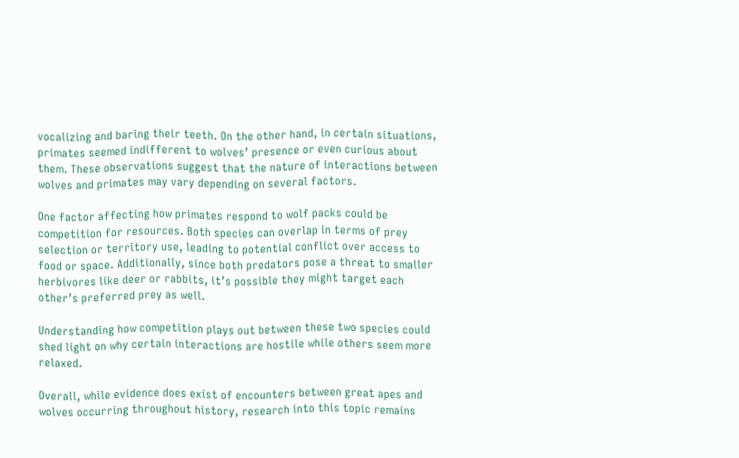vocalizing and baring their teeth. On the other hand, in certain situations, primates seemed indifferent to wolves’ presence or even curious about them. These observations suggest that the nature of interactions between wolves and primates may vary depending on several factors.

One factor affecting how primates respond to wolf packs could be competition for resources. Both species can overlap in terms of prey selection or territory use, leading to potential conflict over access to food or space. Additionally, since both predators pose a threat to smaller herbivores like deer or rabbits, it’s possible they might target each other’s preferred prey as well.

Understanding how competition plays out between these two species could shed light on why certain interactions are hostile while others seem more relaxed.

Overall, while evidence does exist of encounters between great apes and wolves occurring throughout history, research into this topic remains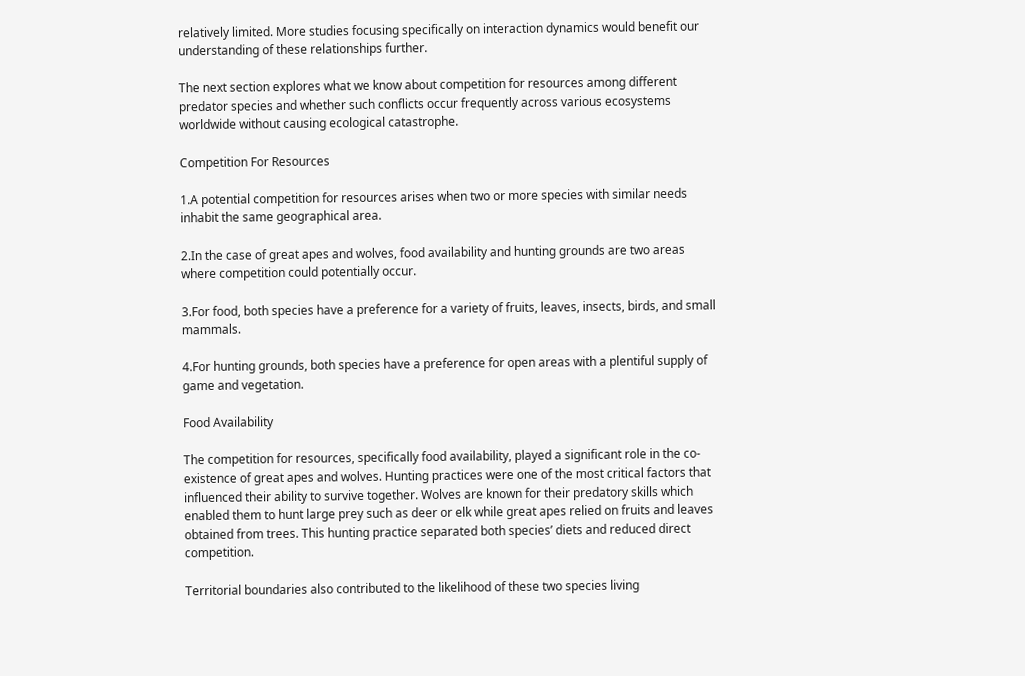relatively limited. More studies focusing specifically on interaction dynamics would benefit our understanding of these relationships further.

The next section explores what we know about competition for resources among different predator species and whether such conflicts occur frequently across various ecosystems worldwide without causing ecological catastrophe.

Competition For Resources

1.A potential competition for resources arises when two or more species with similar needs inhabit the same geographical area.

2.In the case of great apes and wolves, food availability and hunting grounds are two areas where competition could potentially occur.

3.For food, both species have a preference for a variety of fruits, leaves, insects, birds, and small mammals.

4.For hunting grounds, both species have a preference for open areas with a plentiful supply of game and vegetation.

Food Availability

The competition for resources, specifically food availability, played a significant role in the co-existence of great apes and wolves. Hunting practices were one of the most critical factors that influenced their ability to survive together. Wolves are known for their predatory skills which enabled them to hunt large prey such as deer or elk while great apes relied on fruits and leaves obtained from trees. This hunting practice separated both species’ diets and reduced direct competition.

Territorial boundaries also contributed to the likelihood of these two species living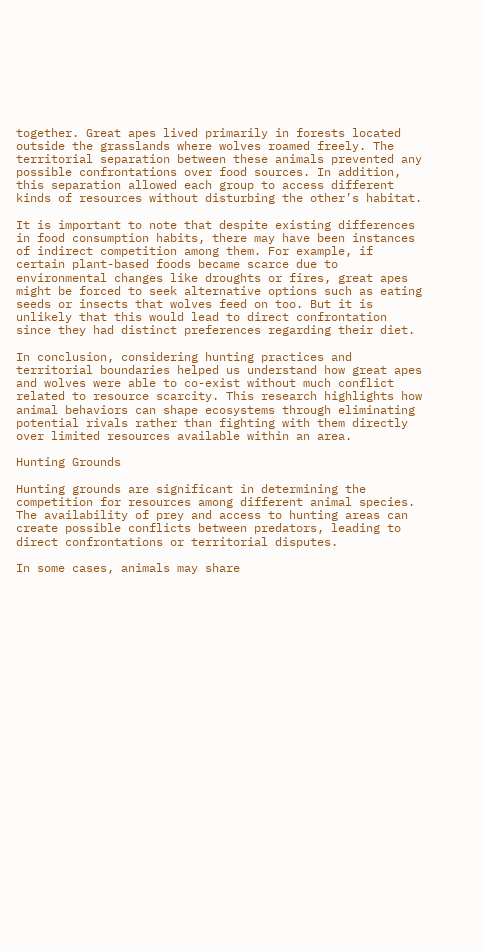together. Great apes lived primarily in forests located outside the grasslands where wolves roamed freely. The territorial separation between these animals prevented any possible confrontations over food sources. In addition, this separation allowed each group to access different kinds of resources without disturbing the other’s habitat.

It is important to note that despite existing differences in food consumption habits, there may have been instances of indirect competition among them. For example, if certain plant-based foods became scarce due to environmental changes like droughts or fires, great apes might be forced to seek alternative options such as eating seeds or insects that wolves feed on too. But it is unlikely that this would lead to direct confrontation since they had distinct preferences regarding their diet.

In conclusion, considering hunting practices and territorial boundaries helped us understand how great apes and wolves were able to co-exist without much conflict related to resource scarcity. This research highlights how animal behaviors can shape ecosystems through eliminating potential rivals rather than fighting with them directly over limited resources available within an area.

Hunting Grounds

Hunting grounds are significant in determining the competition for resources among different animal species. The availability of prey and access to hunting areas can create possible conflicts between predators, leading to direct confrontations or territorial disputes.

In some cases, animals may share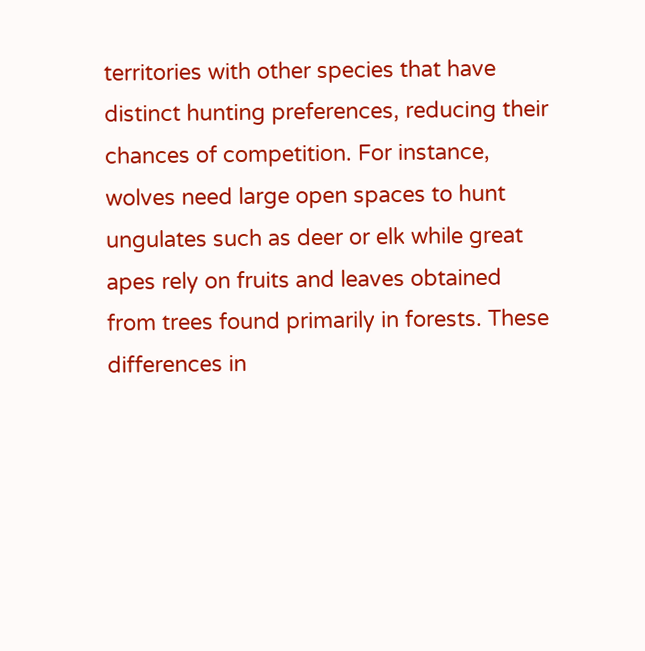territories with other species that have distinct hunting preferences, reducing their chances of competition. For instance, wolves need large open spaces to hunt ungulates such as deer or elk while great apes rely on fruits and leaves obtained from trees found primarily in forests. These differences in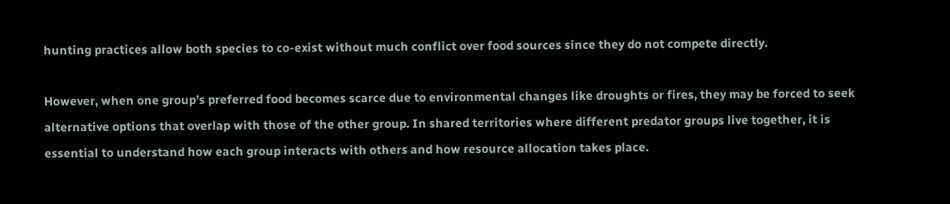hunting practices allow both species to co-exist without much conflict over food sources since they do not compete directly.

However, when one group’s preferred food becomes scarce due to environmental changes like droughts or fires, they may be forced to seek alternative options that overlap with those of the other group. In shared territories where different predator groups live together, it is essential to understand how each group interacts with others and how resource allocation takes place.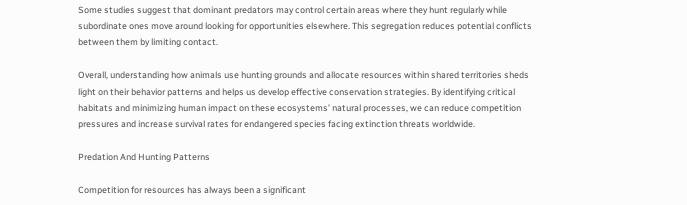Some studies suggest that dominant predators may control certain areas where they hunt regularly while subordinate ones move around looking for opportunities elsewhere. This segregation reduces potential conflicts between them by limiting contact.

Overall, understanding how animals use hunting grounds and allocate resources within shared territories sheds light on their behavior patterns and helps us develop effective conservation strategies. By identifying critical habitats and minimizing human impact on these ecosystems’ natural processes, we can reduce competition pressures and increase survival rates for endangered species facing extinction threats worldwide.

Predation And Hunting Patterns

Competition for resources has always been a significant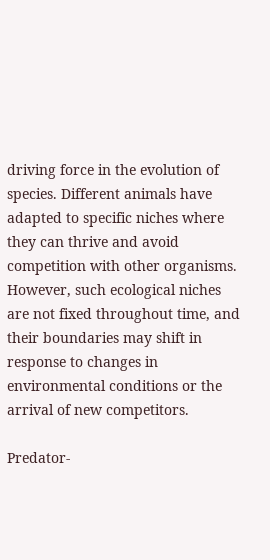driving force in the evolution of species. Different animals have adapted to specific niches where they can thrive and avoid competition with other organisms. However, such ecological niches are not fixed throughout time, and their boundaries may shift in response to changes in environmental conditions or the arrival of new competitors.

Predator-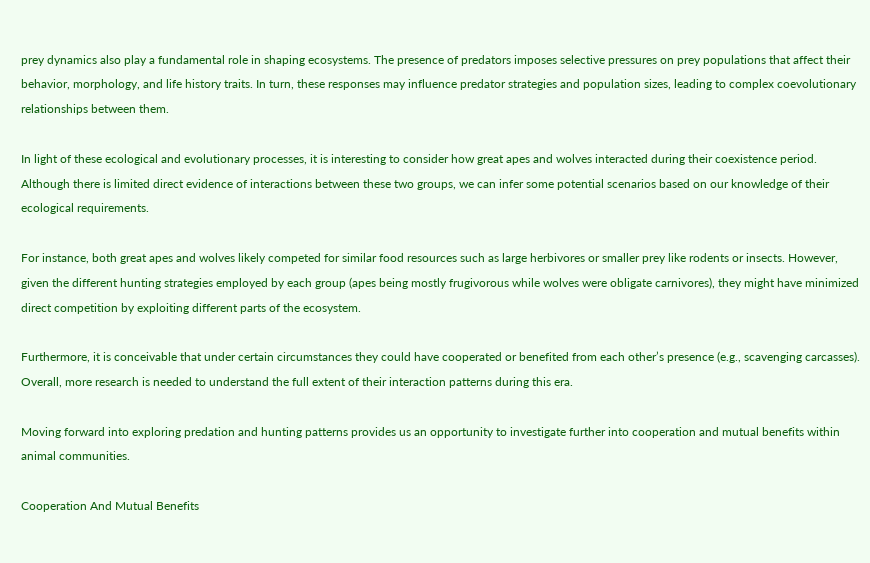prey dynamics also play a fundamental role in shaping ecosystems. The presence of predators imposes selective pressures on prey populations that affect their behavior, morphology, and life history traits. In turn, these responses may influence predator strategies and population sizes, leading to complex coevolutionary relationships between them.

In light of these ecological and evolutionary processes, it is interesting to consider how great apes and wolves interacted during their coexistence period. Although there is limited direct evidence of interactions between these two groups, we can infer some potential scenarios based on our knowledge of their ecological requirements.

For instance, both great apes and wolves likely competed for similar food resources such as large herbivores or smaller prey like rodents or insects. However, given the different hunting strategies employed by each group (apes being mostly frugivorous while wolves were obligate carnivores), they might have minimized direct competition by exploiting different parts of the ecosystem.

Furthermore, it is conceivable that under certain circumstances they could have cooperated or benefited from each other’s presence (e.g., scavenging carcasses). Overall, more research is needed to understand the full extent of their interaction patterns during this era.

Moving forward into exploring predation and hunting patterns provides us an opportunity to investigate further into cooperation and mutual benefits within animal communities.

Cooperation And Mutual Benefits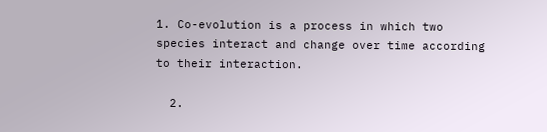1. Co-evolution is a process in which two species interact and change over time according to their interaction.

  2.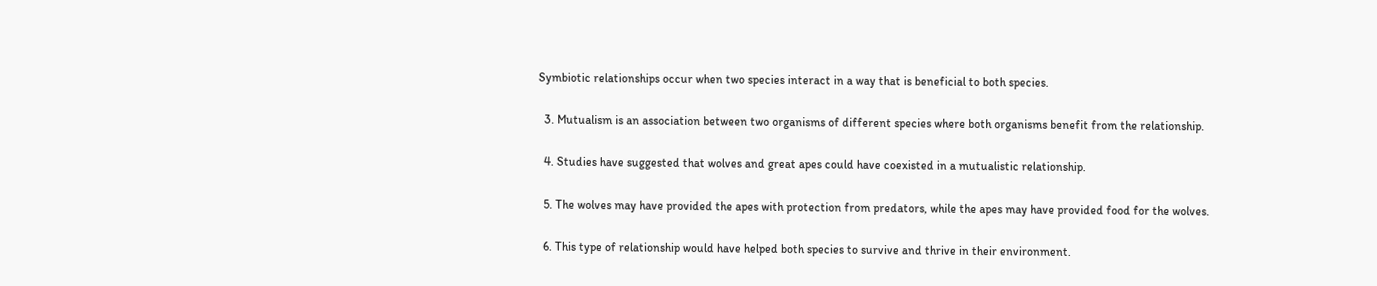Symbiotic relationships occur when two species interact in a way that is beneficial to both species.

  3. Mutualism is an association between two organisms of different species where both organisms benefit from the relationship.

  4. Studies have suggested that wolves and great apes could have coexisted in a mutualistic relationship.

  5. The wolves may have provided the apes with protection from predators, while the apes may have provided food for the wolves.

  6. This type of relationship would have helped both species to survive and thrive in their environment.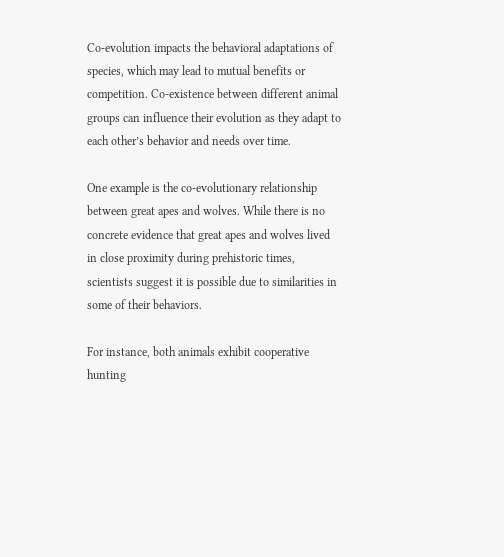Co-evolution impacts the behavioral adaptations of species, which may lead to mutual benefits or competition. Co-existence between different animal groups can influence their evolution as they adapt to each other’s behavior and needs over time.

One example is the co-evolutionary relationship between great apes and wolves. While there is no concrete evidence that great apes and wolves lived in close proximity during prehistoric times, scientists suggest it is possible due to similarities in some of their behaviors.

For instance, both animals exhibit cooperative hunting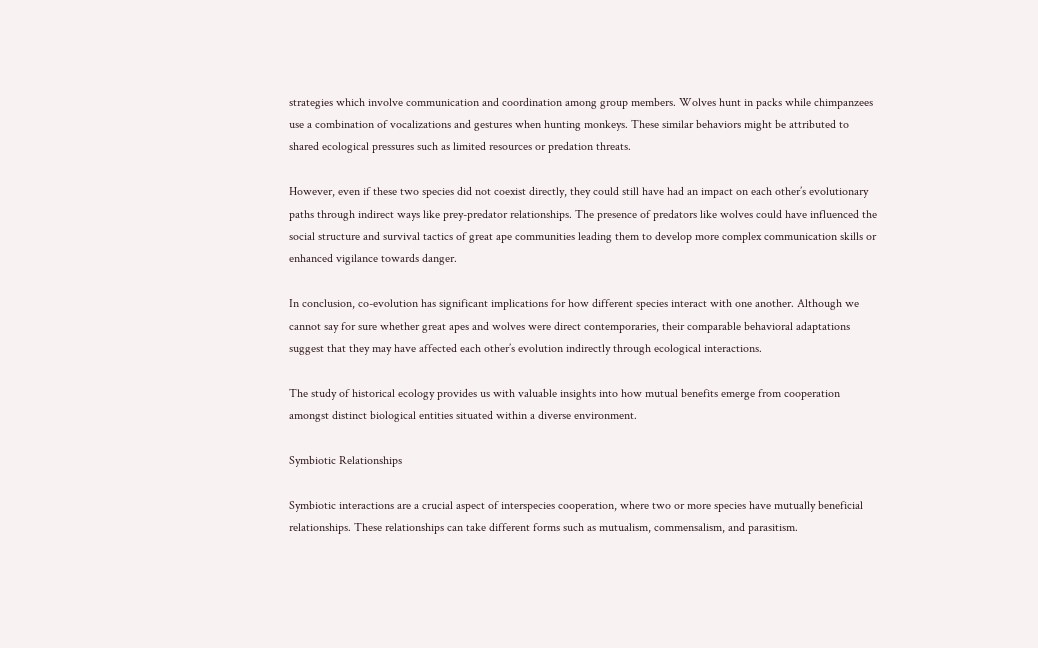strategies which involve communication and coordination among group members. Wolves hunt in packs while chimpanzees use a combination of vocalizations and gestures when hunting monkeys. These similar behaviors might be attributed to shared ecological pressures such as limited resources or predation threats.

However, even if these two species did not coexist directly, they could still have had an impact on each other’s evolutionary paths through indirect ways like prey-predator relationships. The presence of predators like wolves could have influenced the social structure and survival tactics of great ape communities leading them to develop more complex communication skills or enhanced vigilance towards danger.

In conclusion, co-evolution has significant implications for how different species interact with one another. Although we cannot say for sure whether great apes and wolves were direct contemporaries, their comparable behavioral adaptations suggest that they may have affected each other’s evolution indirectly through ecological interactions.

The study of historical ecology provides us with valuable insights into how mutual benefits emerge from cooperation amongst distinct biological entities situated within a diverse environment.

Symbiotic Relationships

Symbiotic interactions are a crucial aspect of interspecies cooperation, where two or more species have mutually beneficial relationships. These relationships can take different forms such as mutualism, commensalism, and parasitism.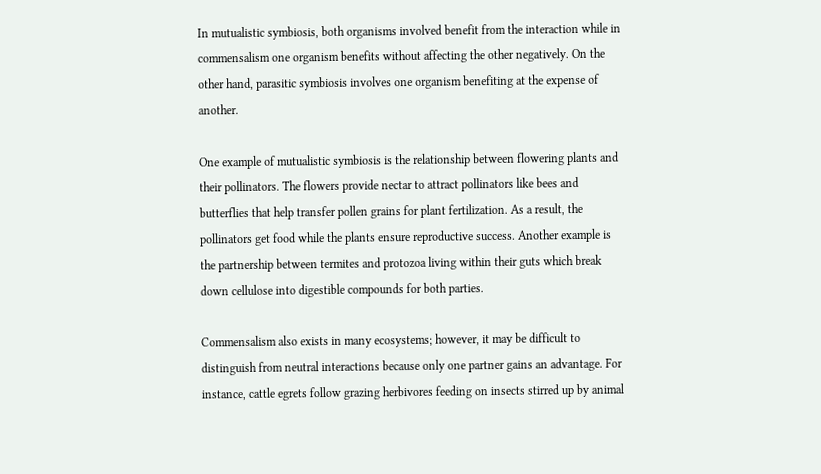In mutualistic symbiosis, both organisms involved benefit from the interaction while in commensalism one organism benefits without affecting the other negatively. On the other hand, parasitic symbiosis involves one organism benefiting at the expense of another.

One example of mutualistic symbiosis is the relationship between flowering plants and their pollinators. The flowers provide nectar to attract pollinators like bees and butterflies that help transfer pollen grains for plant fertilization. As a result, the pollinators get food while the plants ensure reproductive success. Another example is the partnership between termites and protozoa living within their guts which break down cellulose into digestible compounds for both parties.

Commensalism also exists in many ecosystems; however, it may be difficult to distinguish from neutral interactions because only one partner gains an advantage. For instance, cattle egrets follow grazing herbivores feeding on insects stirred up by animal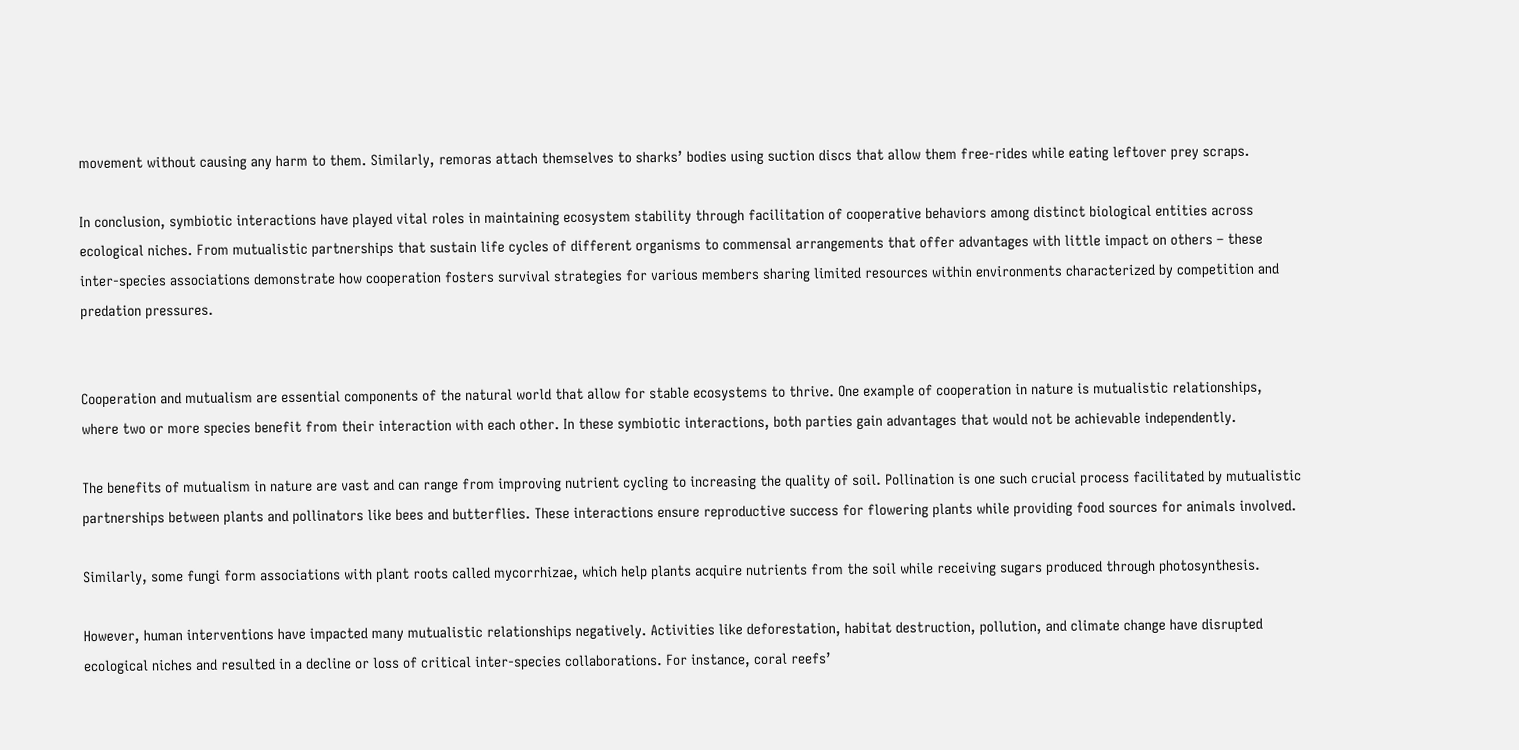movement without causing any harm to them. Similarly, remoras attach themselves to sharks’ bodies using suction discs that allow them free-rides while eating leftover prey scraps.

In conclusion, symbiotic interactions have played vital roles in maintaining ecosystem stability through facilitation of cooperative behaviors among distinct biological entities across ecological niches. From mutualistic partnerships that sustain life cycles of different organisms to commensal arrangements that offer advantages with little impact on others – these inter-species associations demonstrate how cooperation fosters survival strategies for various members sharing limited resources within environments characterized by competition and predation pressures.


Cooperation and mutualism are essential components of the natural world that allow for stable ecosystems to thrive. One example of cooperation in nature is mutualistic relationships, where two or more species benefit from their interaction with each other. In these symbiotic interactions, both parties gain advantages that would not be achievable independently.

The benefits of mutualism in nature are vast and can range from improving nutrient cycling to increasing the quality of soil. Pollination is one such crucial process facilitated by mutualistic partnerships between plants and pollinators like bees and butterflies. These interactions ensure reproductive success for flowering plants while providing food sources for animals involved.

Similarly, some fungi form associations with plant roots called mycorrhizae, which help plants acquire nutrients from the soil while receiving sugars produced through photosynthesis.

However, human interventions have impacted many mutualistic relationships negatively. Activities like deforestation, habitat destruction, pollution, and climate change have disrupted ecological niches and resulted in a decline or loss of critical inter-species collaborations. For instance, coral reefs’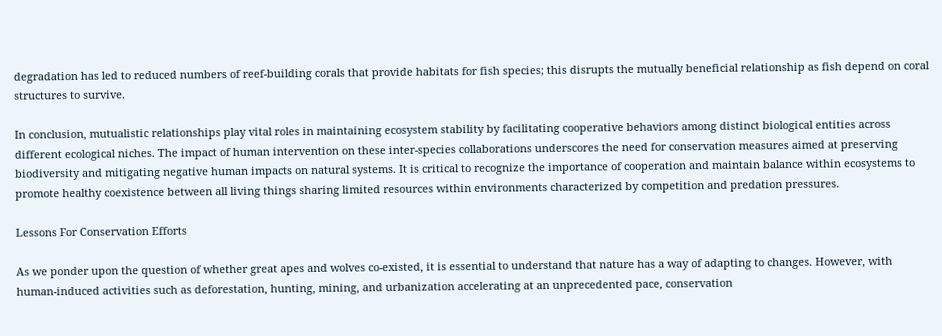degradation has led to reduced numbers of reef-building corals that provide habitats for fish species; this disrupts the mutually beneficial relationship as fish depend on coral structures to survive.

In conclusion, mutualistic relationships play vital roles in maintaining ecosystem stability by facilitating cooperative behaviors among distinct biological entities across different ecological niches. The impact of human intervention on these inter-species collaborations underscores the need for conservation measures aimed at preserving biodiversity and mitigating negative human impacts on natural systems. It is critical to recognize the importance of cooperation and maintain balance within ecosystems to promote healthy coexistence between all living things sharing limited resources within environments characterized by competition and predation pressures.

Lessons For Conservation Efforts

As we ponder upon the question of whether great apes and wolves co-existed, it is essential to understand that nature has a way of adapting to changes. However, with human-induced activities such as deforestation, hunting, mining, and urbanization accelerating at an unprecedented pace, conservation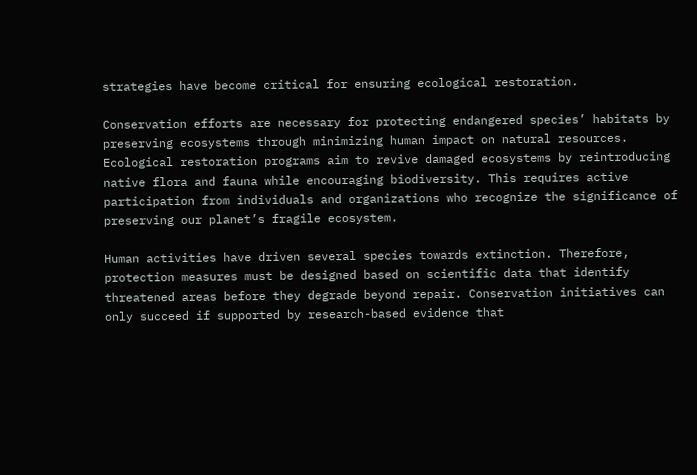strategies have become critical for ensuring ecological restoration.

Conservation efforts are necessary for protecting endangered species’ habitats by preserving ecosystems through minimizing human impact on natural resources. Ecological restoration programs aim to revive damaged ecosystems by reintroducing native flora and fauna while encouraging biodiversity. This requires active participation from individuals and organizations who recognize the significance of preserving our planet’s fragile ecosystem.

Human activities have driven several species towards extinction. Therefore, protection measures must be designed based on scientific data that identify threatened areas before they degrade beyond repair. Conservation initiatives can only succeed if supported by research-based evidence that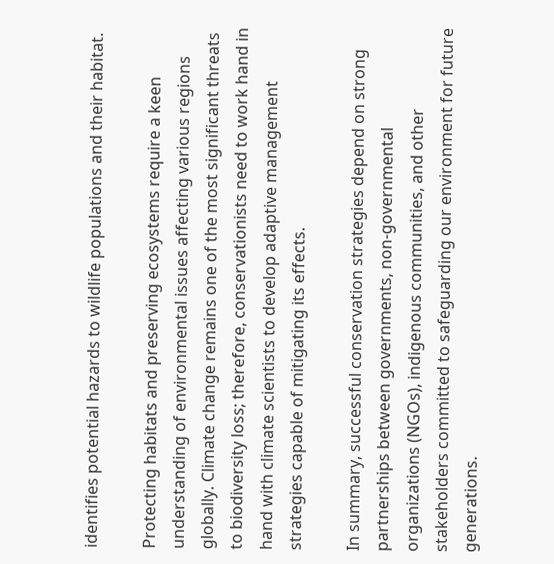identifies potential hazards to wildlife populations and their habitat.

Protecting habitats and preserving ecosystems require a keen understanding of environmental issues affecting various regions globally. Climate change remains one of the most significant threats to biodiversity loss; therefore, conservationists need to work hand in hand with climate scientists to develop adaptive management strategies capable of mitigating its effects.

In summary, successful conservation strategies depend on strong partnerships between governments, non-governmental organizations (NGOs), indigenous communities, and other stakeholders committed to safeguarding our environment for future generations.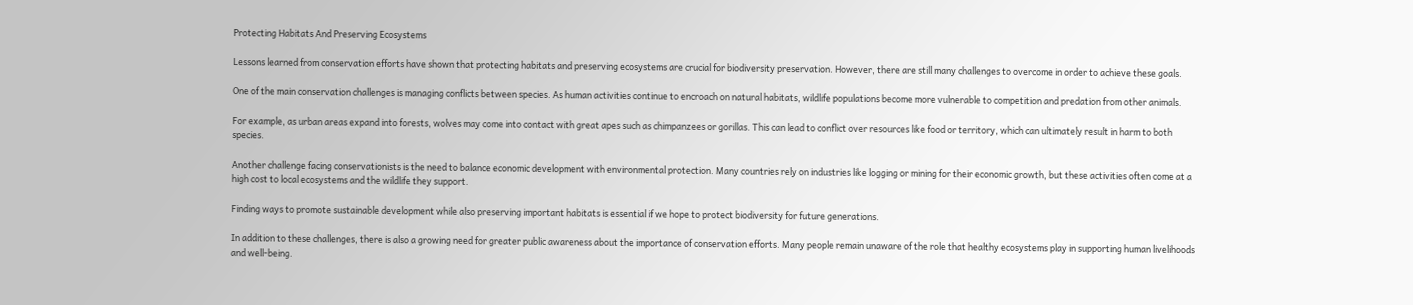Protecting Habitats And Preserving Ecosystems

Lessons learned from conservation efforts have shown that protecting habitats and preserving ecosystems are crucial for biodiversity preservation. However, there are still many challenges to overcome in order to achieve these goals.

One of the main conservation challenges is managing conflicts between species. As human activities continue to encroach on natural habitats, wildlife populations become more vulnerable to competition and predation from other animals.

For example, as urban areas expand into forests, wolves may come into contact with great apes such as chimpanzees or gorillas. This can lead to conflict over resources like food or territory, which can ultimately result in harm to both species.

Another challenge facing conservationists is the need to balance economic development with environmental protection. Many countries rely on industries like logging or mining for their economic growth, but these activities often come at a high cost to local ecosystems and the wildlife they support.

Finding ways to promote sustainable development while also preserving important habitats is essential if we hope to protect biodiversity for future generations.

In addition to these challenges, there is also a growing need for greater public awareness about the importance of conservation efforts. Many people remain unaware of the role that healthy ecosystems play in supporting human livelihoods and well-being.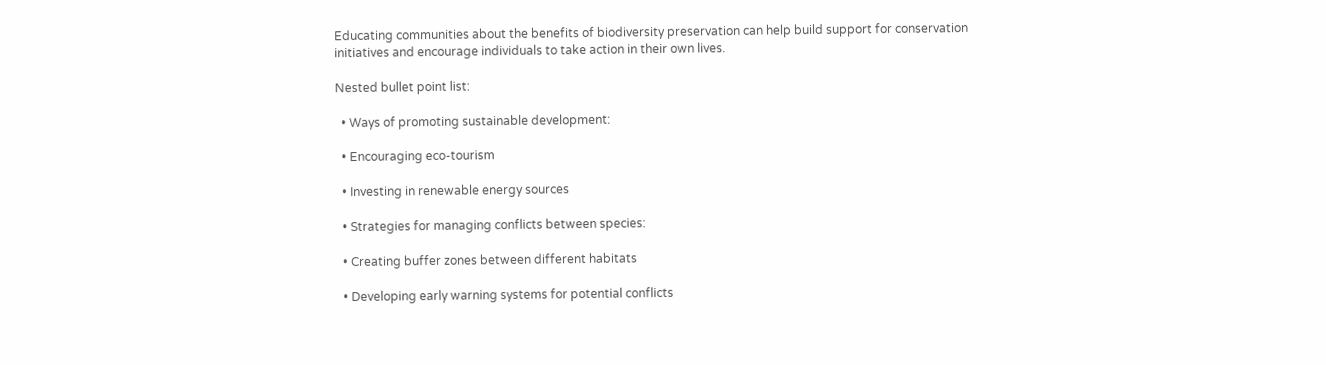Educating communities about the benefits of biodiversity preservation can help build support for conservation initiatives and encourage individuals to take action in their own lives.

Nested bullet point list:

  • Ways of promoting sustainable development:

  • Encouraging eco-tourism

  • Investing in renewable energy sources

  • Strategies for managing conflicts between species:

  • Creating buffer zones between different habitats

  • Developing early warning systems for potential conflicts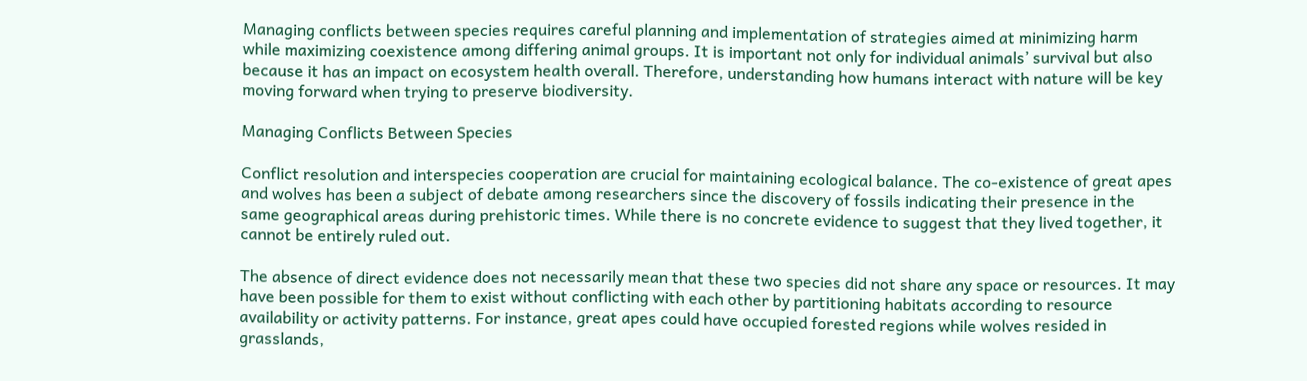Managing conflicts between species requires careful planning and implementation of strategies aimed at minimizing harm while maximizing coexistence among differing animal groups. It is important not only for individual animals’ survival but also because it has an impact on ecosystem health overall. Therefore, understanding how humans interact with nature will be key moving forward when trying to preserve biodiversity.

Managing Conflicts Between Species

Conflict resolution and interspecies cooperation are crucial for maintaining ecological balance. The co-existence of great apes and wolves has been a subject of debate among researchers since the discovery of fossils indicating their presence in the same geographical areas during prehistoric times. While there is no concrete evidence to suggest that they lived together, it cannot be entirely ruled out.

The absence of direct evidence does not necessarily mean that these two species did not share any space or resources. It may have been possible for them to exist without conflicting with each other by partitioning habitats according to resource availability or activity patterns. For instance, great apes could have occupied forested regions while wolves resided in grasslands,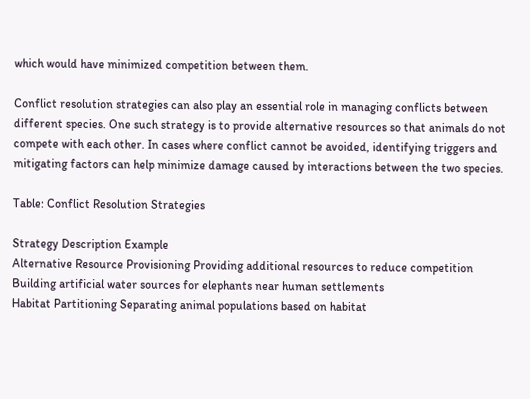which would have minimized competition between them.

Conflict resolution strategies can also play an essential role in managing conflicts between different species. One such strategy is to provide alternative resources so that animals do not compete with each other. In cases where conflict cannot be avoided, identifying triggers and mitigating factors can help minimize damage caused by interactions between the two species.

Table: Conflict Resolution Strategies

Strategy Description Example
Alternative Resource Provisioning Providing additional resources to reduce competition Building artificial water sources for elephants near human settlements
Habitat Partitioning Separating animal populations based on habitat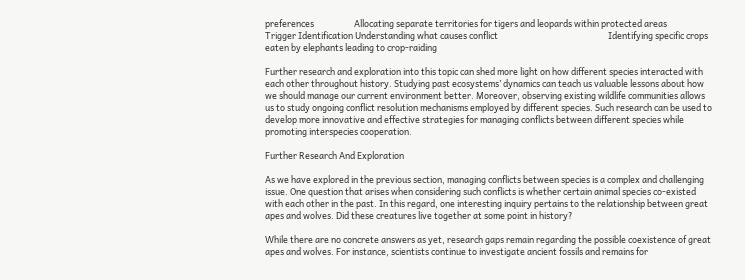preferences                    Allocating separate territories for tigers and leopards within protected areas
Trigger Identification Understanding what causes conflict                                                       Identifying specific crops eaten by elephants leading to crop-raiding

Further research and exploration into this topic can shed more light on how different species interacted with each other throughout history. Studying past ecosystems’ dynamics can teach us valuable lessons about how we should manage our current environment better. Moreover, observing existing wildlife communities allows us to study ongoing conflict resolution mechanisms employed by different species. Such research can be used to develop more innovative and effective strategies for managing conflicts between different species while promoting interspecies cooperation.

Further Research And Exploration

As we have explored in the previous section, managing conflicts between species is a complex and challenging issue. One question that arises when considering such conflicts is whether certain animal species co-existed with each other in the past. In this regard, one interesting inquiry pertains to the relationship between great apes and wolves. Did these creatures live together at some point in history?

While there are no concrete answers as yet, research gaps remain regarding the possible coexistence of great apes and wolves. For instance, scientists continue to investigate ancient fossils and remains for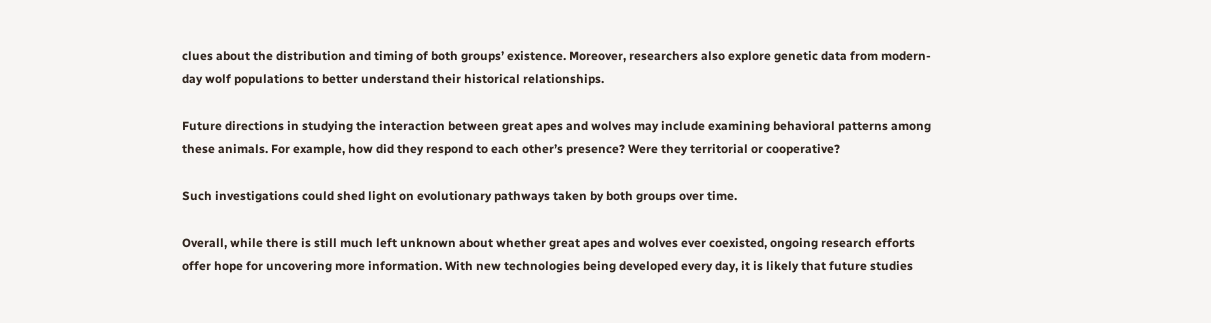clues about the distribution and timing of both groups’ existence. Moreover, researchers also explore genetic data from modern-day wolf populations to better understand their historical relationships.

Future directions in studying the interaction between great apes and wolves may include examining behavioral patterns among these animals. For example, how did they respond to each other’s presence? Were they territorial or cooperative?

Such investigations could shed light on evolutionary pathways taken by both groups over time.

Overall, while there is still much left unknown about whether great apes and wolves ever coexisted, ongoing research efforts offer hope for uncovering more information. With new technologies being developed every day, it is likely that future studies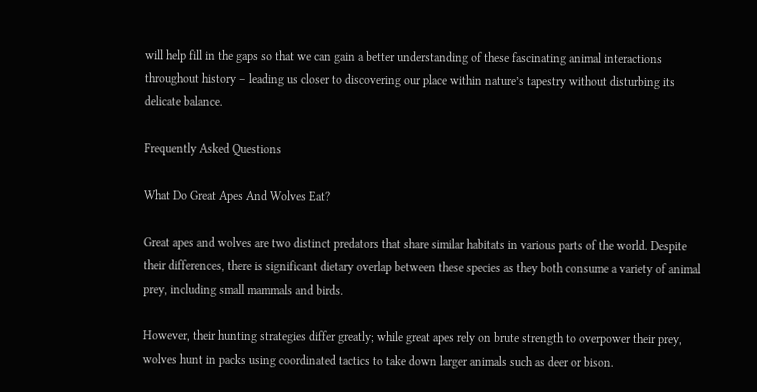will help fill in the gaps so that we can gain a better understanding of these fascinating animal interactions throughout history – leading us closer to discovering our place within nature’s tapestry without disturbing its delicate balance.

Frequently Asked Questions

What Do Great Apes And Wolves Eat?

Great apes and wolves are two distinct predators that share similar habitats in various parts of the world. Despite their differences, there is significant dietary overlap between these species as they both consume a variety of animal prey, including small mammals and birds.

However, their hunting strategies differ greatly; while great apes rely on brute strength to overpower their prey, wolves hunt in packs using coordinated tactics to take down larger animals such as deer or bison.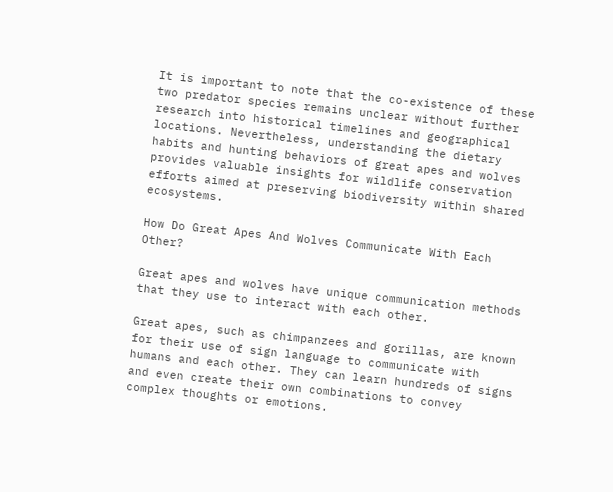It is important to note that the co-existence of these two predator species remains unclear without further research into historical timelines and geographical locations. Nevertheless, understanding the dietary habits and hunting behaviors of great apes and wolves provides valuable insights for wildlife conservation efforts aimed at preserving biodiversity within shared ecosystems.

How Do Great Apes And Wolves Communicate With Each Other?

Great apes and wolves have unique communication methods that they use to interact with each other.

Great apes, such as chimpanzees and gorillas, are known for their use of sign language to communicate with humans and each other. They can learn hundreds of signs and even create their own combinations to convey complex thoughts or emotions.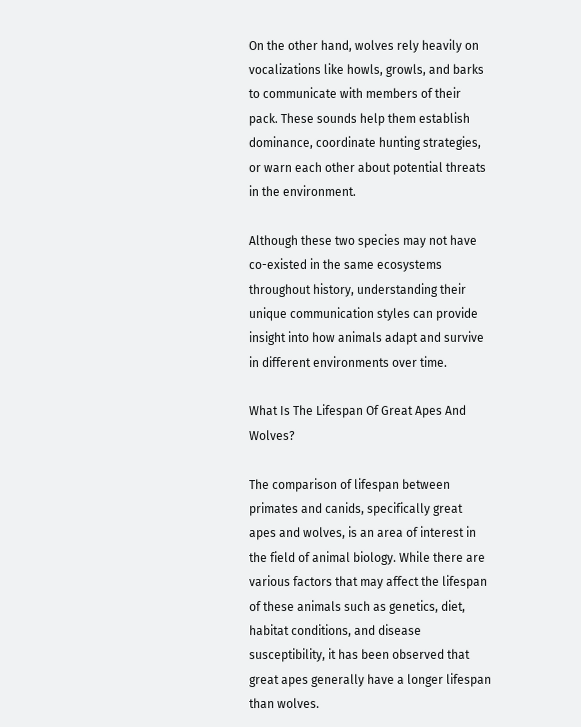On the other hand, wolves rely heavily on vocalizations like howls, growls, and barks to communicate with members of their pack. These sounds help them establish dominance, coordinate hunting strategies, or warn each other about potential threats in the environment.

Although these two species may not have co-existed in the same ecosystems throughout history, understanding their unique communication styles can provide insight into how animals adapt and survive in different environments over time.

What Is The Lifespan Of Great Apes And Wolves?

The comparison of lifespan between primates and canids, specifically great apes and wolves, is an area of interest in the field of animal biology. While there are various factors that may affect the lifespan of these animals such as genetics, diet, habitat conditions, and disease susceptibility, it has been observed that great apes generally have a longer lifespan than wolves.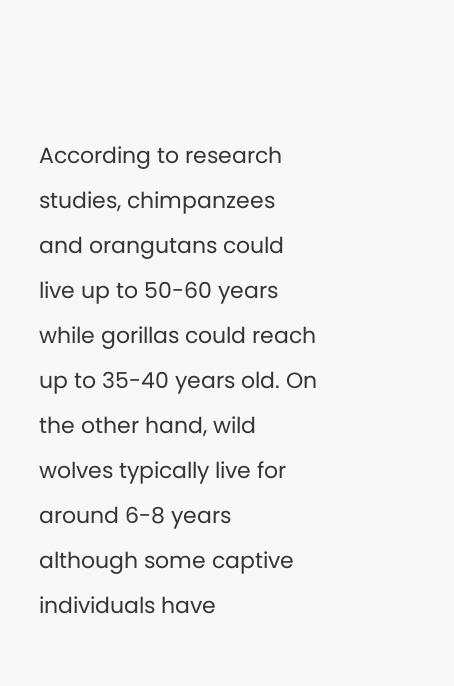According to research studies, chimpanzees and orangutans could live up to 50-60 years while gorillas could reach up to 35-40 years old. On the other hand, wild wolves typically live for around 6-8 years although some captive individuals have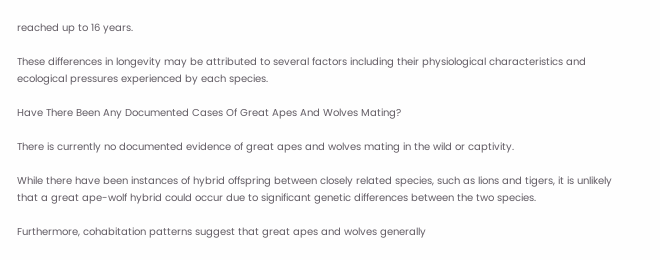reached up to 16 years.

These differences in longevity may be attributed to several factors including their physiological characteristics and ecological pressures experienced by each species.

Have There Been Any Documented Cases Of Great Apes And Wolves Mating?

There is currently no documented evidence of great apes and wolves mating in the wild or captivity.

While there have been instances of hybrid offspring between closely related species, such as lions and tigers, it is unlikely that a great ape-wolf hybrid could occur due to significant genetic differences between the two species.

Furthermore, cohabitation patterns suggest that great apes and wolves generally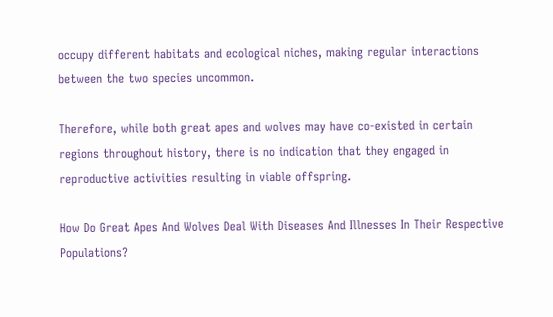occupy different habitats and ecological niches, making regular interactions between the two species uncommon.

Therefore, while both great apes and wolves may have co-existed in certain regions throughout history, there is no indication that they engaged in reproductive activities resulting in viable offspring.

How Do Great Apes And Wolves Deal With Diseases And Illnesses In Their Respective Populations?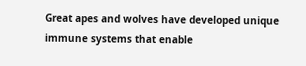Great apes and wolves have developed unique immune systems that enable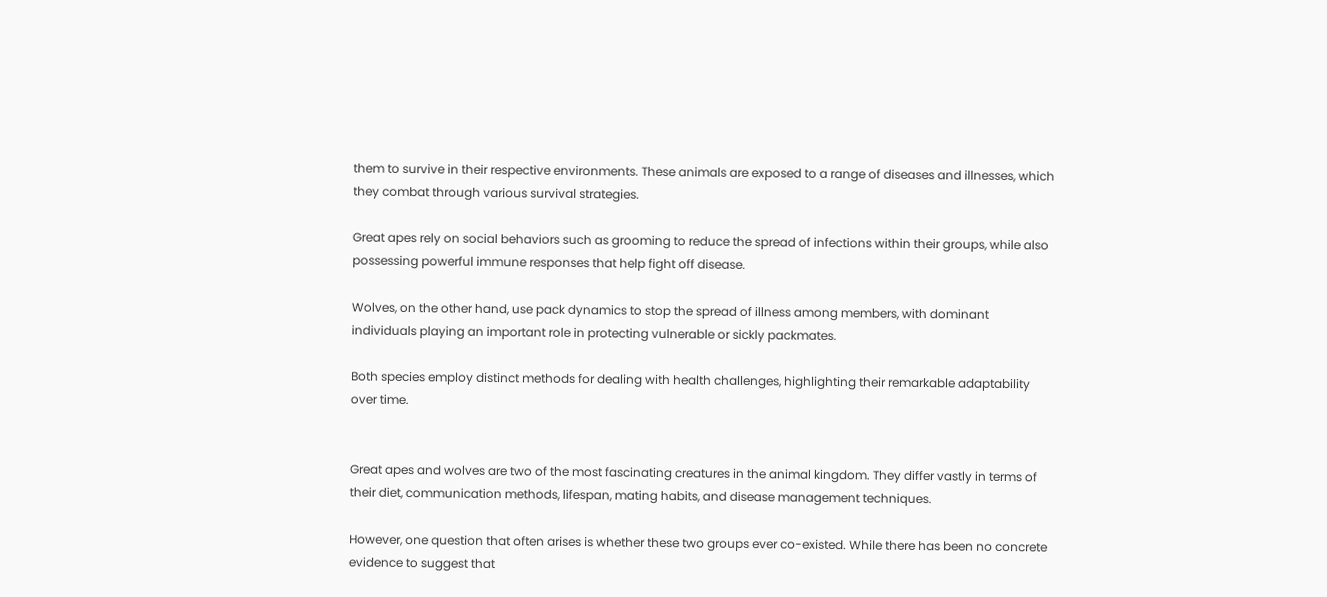them to survive in their respective environments. These animals are exposed to a range of diseases and illnesses, which they combat through various survival strategies.

Great apes rely on social behaviors such as grooming to reduce the spread of infections within their groups, while also possessing powerful immune responses that help fight off disease.

Wolves, on the other hand, use pack dynamics to stop the spread of illness among members, with dominant individuals playing an important role in protecting vulnerable or sickly packmates.

Both species employ distinct methods for dealing with health challenges, highlighting their remarkable adaptability over time.


Great apes and wolves are two of the most fascinating creatures in the animal kingdom. They differ vastly in terms of their diet, communication methods, lifespan, mating habits, and disease management techniques.

However, one question that often arises is whether these two groups ever co-existed. While there has been no concrete evidence to suggest that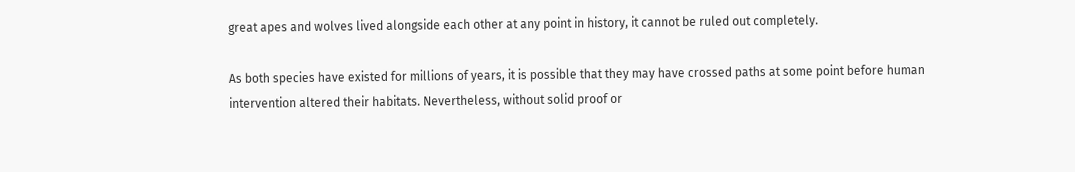great apes and wolves lived alongside each other at any point in history, it cannot be ruled out completely.

As both species have existed for millions of years, it is possible that they may have crossed paths at some point before human intervention altered their habitats. Nevertheless, without solid proof or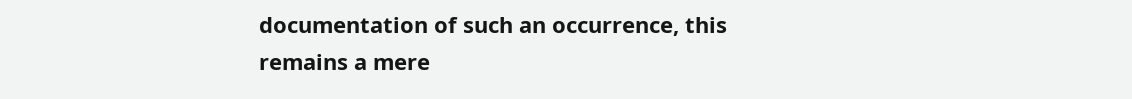documentation of such an occurrence, this remains a mere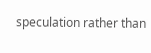speculation rather than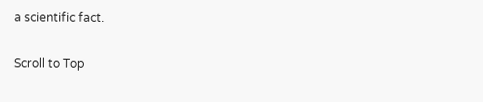a scientific fact.

Scroll to Top